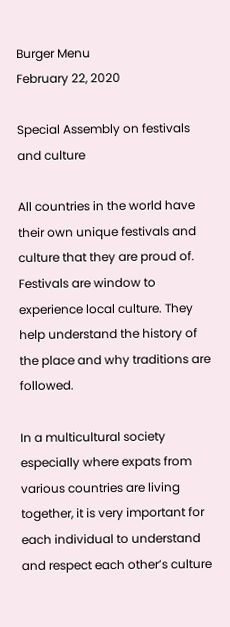Burger Menu
February 22, 2020

Special Assembly on festivals and culture

All countries in the world have their own unique festivals and culture that they are proud of. Festivals are window to experience local culture. They help understand the history of the place and why traditions are followed.

In a multicultural society especially where expats from various countries are living together, it is very important for each individual to understand and respect each other’s culture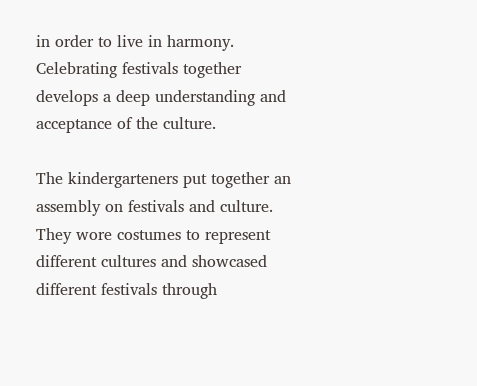in order to live in harmony. Celebrating festivals together develops a deep understanding and acceptance of the culture.

The kindergarteners put together an assembly on festivals and culture. They wore costumes to represent different cultures and showcased different festivals through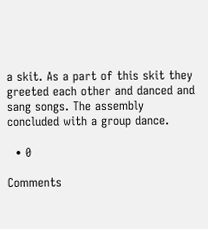a skit. As a part of this skit they greeted each other and danced and sang songs. The assembly concluded with a group dance.

  • 0

Comments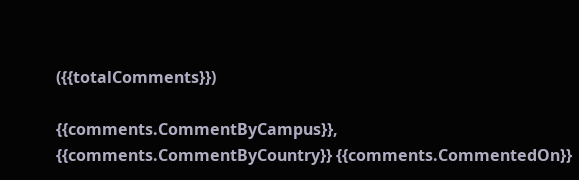({{totalComments}})

{{comments.CommentByCampus}}, {{comments.CommentByCountry}} {{comments.CommentedOn}}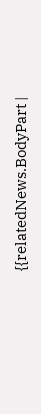{{relatedNews.BodyPart |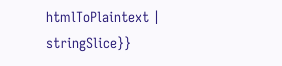htmlToPlaintext | stringSlice}}